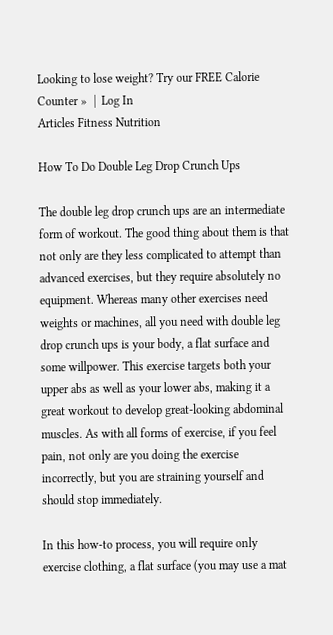Looking to lose weight? Try our FREE Calorie Counter »  |  Log In
Articles Fitness Nutrition

How To Do Double Leg Drop Crunch Ups

The double leg drop crunch ups are an intermediate form of workout. The good thing about them is that not only are they less complicated to attempt than advanced exercises, but they require absolutely no equipment. Whereas many other exercises need weights or machines, all you need with double leg drop crunch ups is your body, a flat surface and some willpower. This exercise targets both your upper abs as well as your lower abs, making it a great workout to develop great-looking abdominal muscles. As with all forms of exercise, if you feel pain, not only are you doing the exercise incorrectly, but you are straining yourself and should stop immediately.

In this how-to process, you will require only exercise clothing, a flat surface (you may use a mat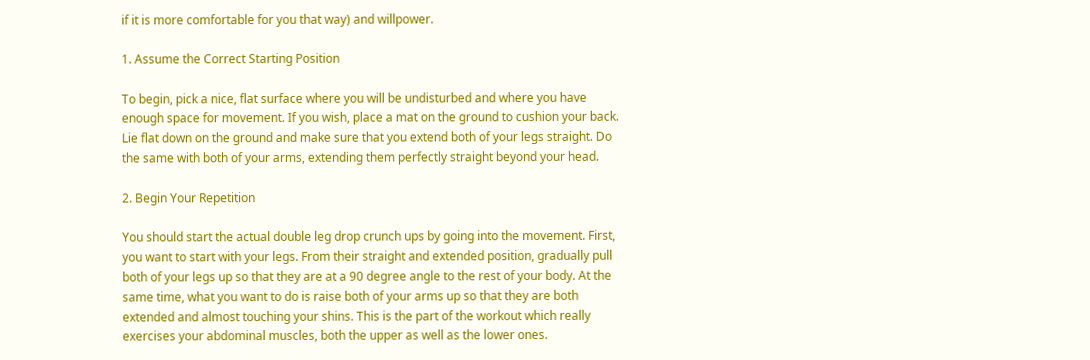if it is more comfortable for you that way) and willpower.

1. Assume the Correct Starting Position

To begin, pick a nice, flat surface where you will be undisturbed and where you have enough space for movement. If you wish, place a mat on the ground to cushion your back. Lie flat down on the ground and make sure that you extend both of your legs straight. Do the same with both of your arms, extending them perfectly straight beyond your head.

2. Begin Your Repetition

You should start the actual double leg drop crunch ups by going into the movement. First, you want to start with your legs. From their straight and extended position, gradually pull both of your legs up so that they are at a 90 degree angle to the rest of your body. At the same time, what you want to do is raise both of your arms up so that they are both extended and almost touching your shins. This is the part of the workout which really exercises your abdominal muscles, both the upper as well as the lower ones.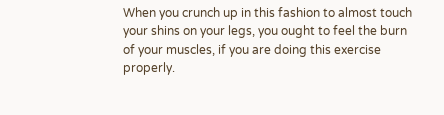When you crunch up in this fashion to almost touch your shins on your legs, you ought to feel the burn of your muscles, if you are doing this exercise properly.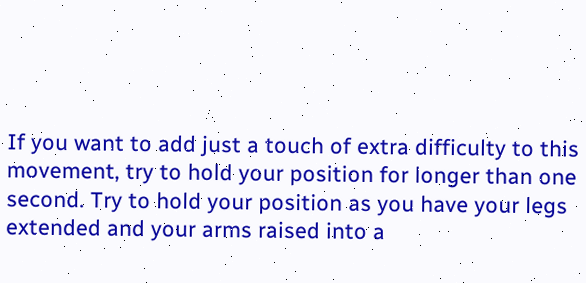If you want to add just a touch of extra difficulty to this movement, try to hold your position for longer than one second. Try to hold your position as you have your legs extended and your arms raised into a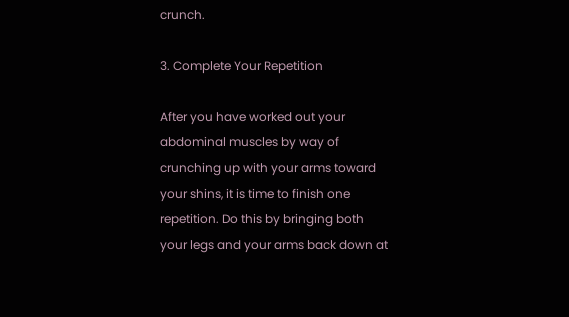crunch.

3. Complete Your Repetition

After you have worked out your abdominal muscles by way of crunching up with your arms toward your shins, it is time to finish one repetition. Do this by bringing both your legs and your arms back down at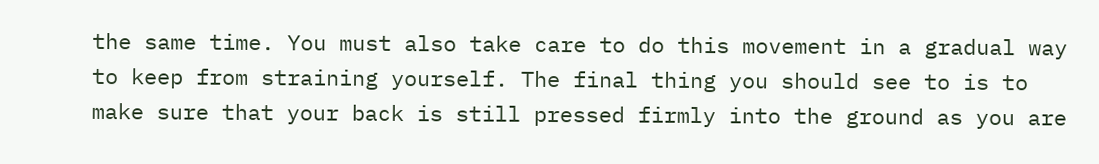the same time. You must also take care to do this movement in a gradual way to keep from straining yourself. The final thing you should see to is to make sure that your back is still pressed firmly into the ground as you are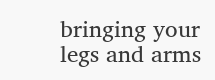bringing your legs and arms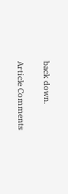back down.

Article Comments